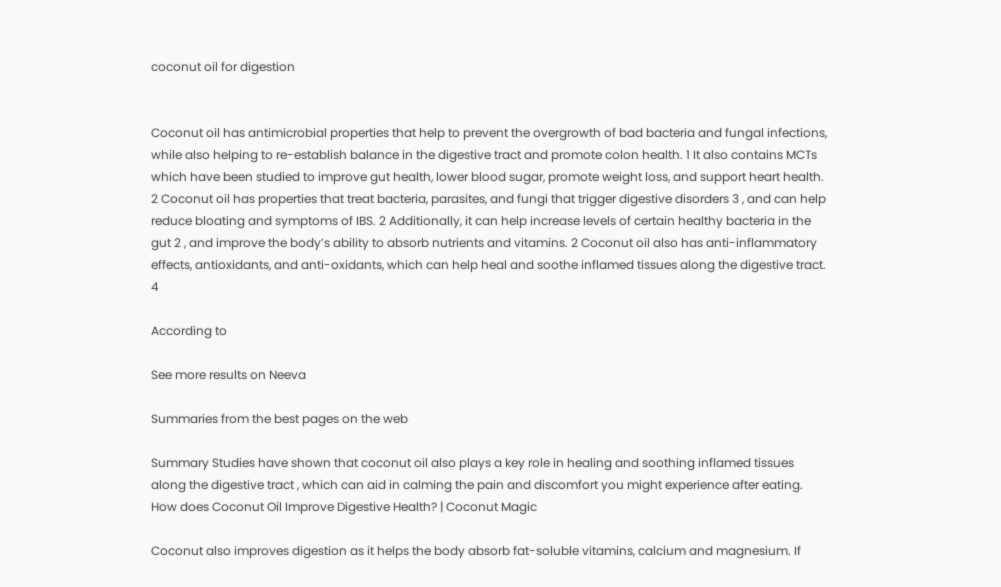coconut oil for digestion


Coconut oil has antimicrobial properties that help to prevent the overgrowth of bad bacteria and fungal infections, while also helping to re-establish balance in the digestive tract and promote colon health. 1 It also contains MCTs which have been studied to improve gut health, lower blood sugar, promote weight loss, and support heart health. 2 Coconut oil has properties that treat bacteria, parasites, and fungi that trigger digestive disorders 3 , and can help reduce bloating and symptoms of IBS. 2 Additionally, it can help increase levels of certain healthy bacteria in the gut 2 , and improve the body’s ability to absorb nutrients and vitamins. 2 Coconut oil also has anti-inflammatory effects, antioxidants, and anti-oxidants, which can help heal and soothe inflamed tissues along the digestive tract. 4

According to

See more results on Neeva

Summaries from the best pages on the web

Summary Studies have shown that coconut oil also plays a key role in healing and soothing inflamed tissues along the digestive tract , which can aid in calming the pain and discomfort you might experience after eating.
How does Coconut Oil Improve Digestive Health? | Coconut Magic

Coconut also improves digestion as it helps the body absorb fat-soluble vitamins, calcium and magnesium. If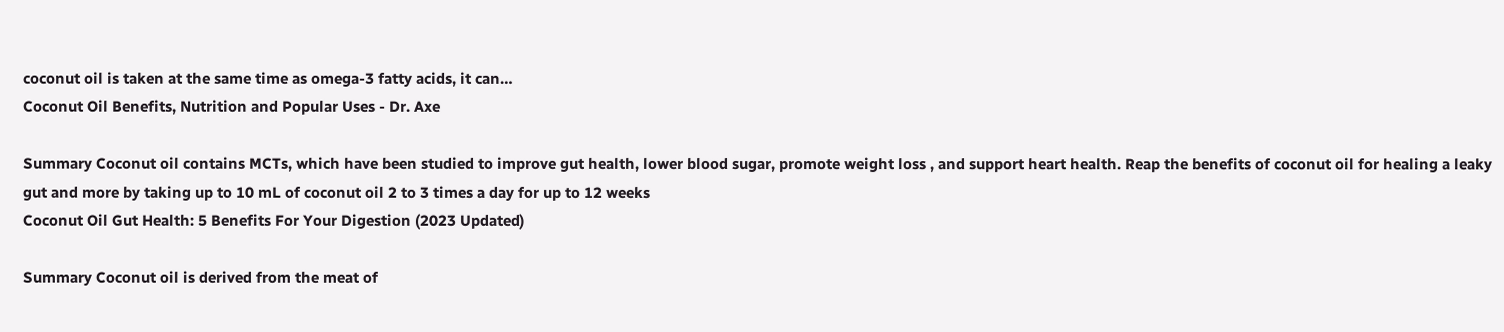coconut oil is taken at the same time as omega-3 fatty acids, it can…
Coconut Oil Benefits, Nutrition and Popular Uses - Dr. Axe

Summary Coconut oil contains MCTs, which have been studied to improve gut health, lower blood sugar, promote weight loss , and support heart health. Reap the benefits of coconut oil for healing a leaky gut and more by taking up to 10 mL of coconut oil 2 to 3 times a day for up to 12 weeks
Coconut Oil Gut Health: 5 Benefits For Your Digestion (2023 Updated)

Summary Coconut oil is derived from the meat of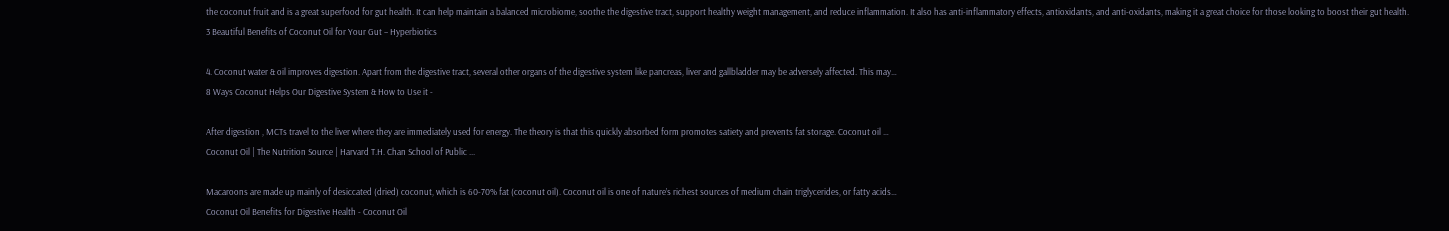the coconut fruit and is a great superfood for gut health. It can help maintain a balanced microbiome, soothe the digestive tract, support healthy weight management, and reduce inflammation. It also has anti-inflammatory effects, antioxidants, and anti-oxidants, making it a great choice for those looking to boost their gut health.
3 Beautiful Benefits of Coconut Oil for Your Gut – Hyperbiotics

4. Coconut water & oil improves digestion. Apart from the digestive tract, several other organs of the digestive system like pancreas, liver and gallbladder may be adversely affected. This may…
8 Ways Coconut Helps Our Digestive System & How to Use it -

After digestion , MCTs travel to the liver where they are immediately used for energy. The theory is that this quickly absorbed form promotes satiety and prevents fat storage. Coconut oil …
Coconut Oil | The Nutrition Source | Harvard T.H. Chan School of Public ...

Macaroons are made up mainly of desiccated (dried) coconut, which is 60-70% fat (coconut oil). Coconut oil is one of nature’s richest sources of medium chain triglycerides, or fatty acids…
Coconut Oil Benefits for Digestive Health - Coconut Oil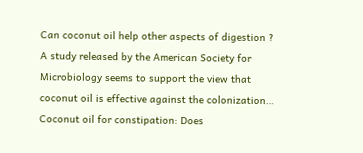Can coconut oil help other aspects of digestion ? A study released by the American Society for Microbiology seems to support the view that coconut oil is effective against the colonization…
Coconut oil for constipation: Does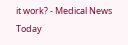it work? - Medical News Today